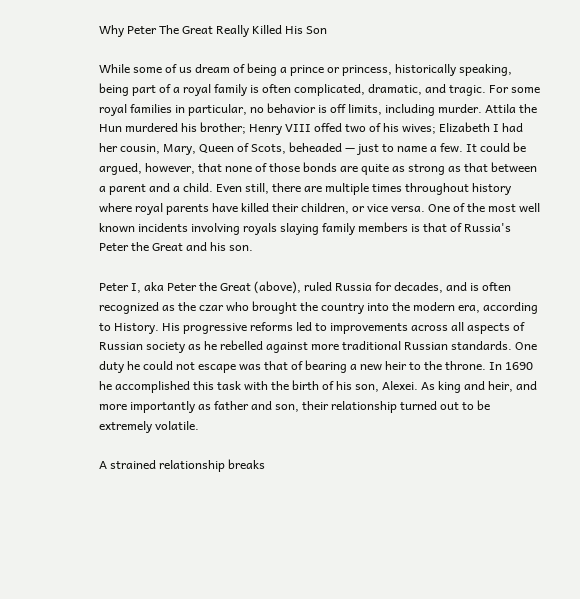Why Peter The Great Really Killed His Son

While some of us dream of being a prince or princess, historically speaking, being part of a royal family is often complicated, dramatic, and tragic. For some royal families in particular, no behavior is off limits, including murder. Attila the Hun murdered his brother; Henry VIII offed two of his wives; Elizabeth I had her cousin, Mary, Queen of Scots, beheaded — just to name a few. It could be argued, however, that none of those bonds are quite as strong as that between a parent and a child. Even still, there are multiple times throughout history where royal parents have killed their children, or vice versa. One of the most well known incidents involving royals slaying family members is that of Russia's Peter the Great and his son.

Peter I, aka Peter the Great (above), ruled Russia for decades, and is often recognized as the czar who brought the country into the modern era, according to History. His progressive reforms led to improvements across all aspects of Russian society as he rebelled against more traditional Russian standards. One duty he could not escape was that of bearing a new heir to the throne. In 1690 he accomplished this task with the birth of his son, Alexei. As king and heir, and more importantly as father and son, their relationship turned out to be extremely volatile.

A strained relationship breaks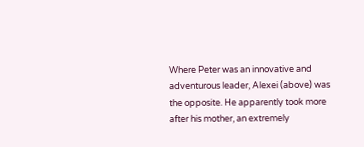Where Peter was an innovative and adventurous leader, Alexei (above) was the opposite. He apparently took more after his mother, an extremely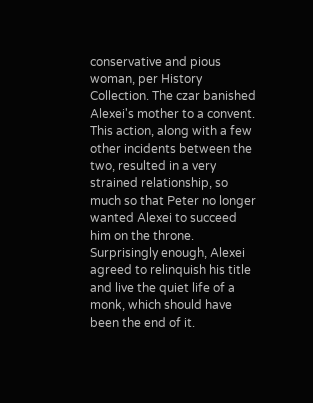conservative and pious woman, per History Collection. The czar banished Alexei's mother to a convent. This action, along with a few other incidents between the two, resulted in a very strained relationship, so much so that Peter no longer wanted Alexei to succeed him on the throne. Surprisingly enough, Alexei agreed to relinquish his title and live the quiet life of a monk, which should have been the end of it.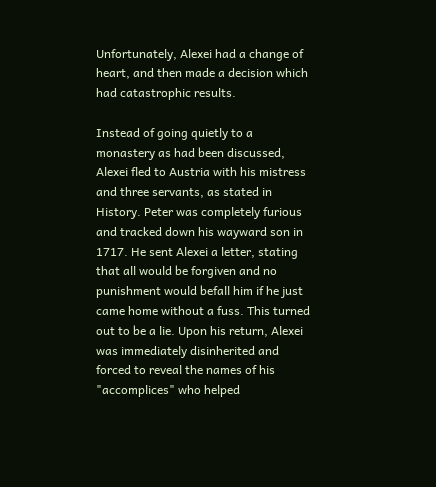Unfortunately, Alexei had a change of heart, and then made a decision which had catastrophic results.

Instead of going quietly to a monastery as had been discussed, Alexei fled to Austria with his mistress and three servants, as stated in History. Peter was completely furious and tracked down his wayward son in 1717. He sent Alexei a letter, stating that all would be forgiven and no punishment would befall him if he just came home without a fuss. This turned out to be a lie. Upon his return, Alexei was immediately disinherited and forced to reveal the names of his "accomplices" who helped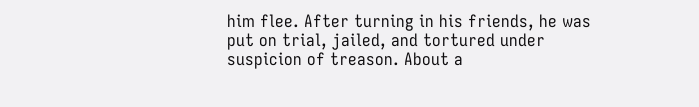him flee. After turning in his friends, he was put on trial, jailed, and tortured under suspicion of treason. About a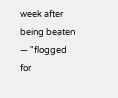week after being beaten — "flogged for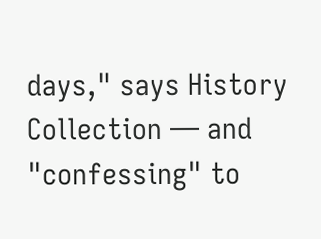days," says History Collection — and "confessing" to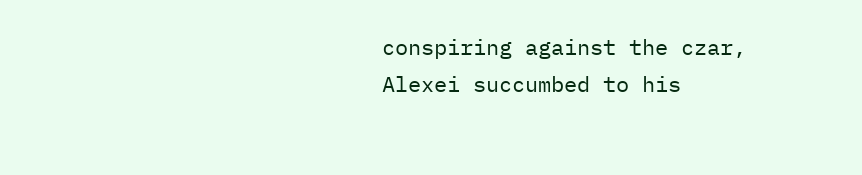conspiring against the czar, Alexei succumbed to his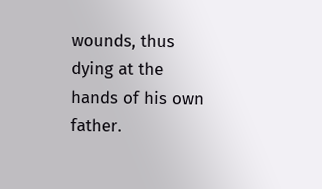wounds, thus dying at the hands of his own father.